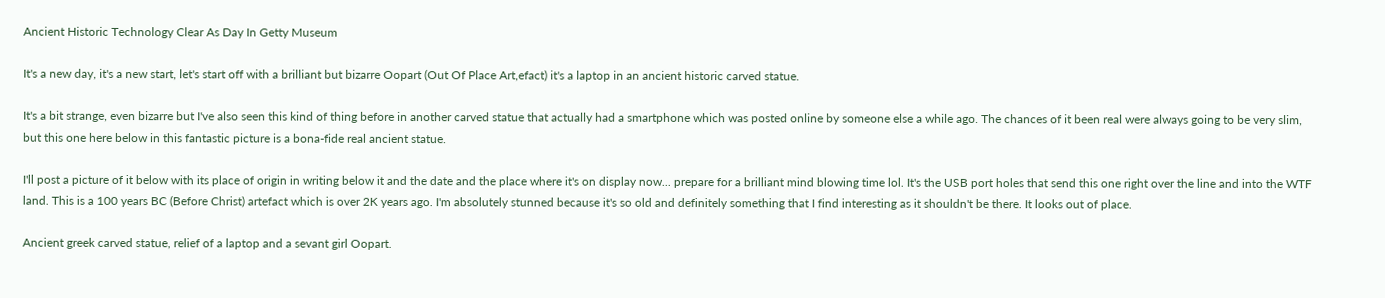Ancient Historic Technology Clear As Day In Getty Museum

It's a new day, it's a new start, let's start off with a brilliant but bizarre Oopart (Out Of Place Art,efact) it's a laptop in an ancient historic carved statue.

It's a bit strange, even bizarre but I've also seen this kind of thing before in another carved statue that actually had a smartphone which was posted online by someone else a while ago. The chances of it been real were always going to be very slim, but this one here below in this fantastic picture is a bona-fide real ancient statue.

I'll post a picture of it below with its place of origin in writing below it and the date and the place where it's on display now... prepare for a brilliant mind blowing time lol. It's the USB port holes that send this one right over the line and into the WTF land. This is a 100 years BC (Before Christ) artefact which is over 2K years ago. I'm absolutely stunned because it's so old and definitely something that I find interesting as it shouldn't be there. It looks out of place.

Ancient greek carved statue, relief of a laptop and a sevant girl Oopart.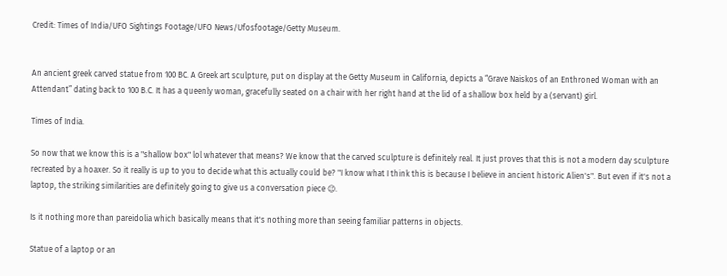Credit: Times of India/UFO Sightings Footage/UFO News/Ufosfootage/Getty Museum.


An ancient greek carved statue from 100 BC. A Greek art sculpture, put on display at the Getty Museum in California, depicts a “Grave Naiskos of an Enthroned Woman with an Attendant” dating back to 100 B.C. It has a queenly woman, gracefully seated on a chair with her right hand at the lid of a shallow box held by a (servant) girl.

Times of India.

So now that we know this is a "shallow box" lol whatever that means? We know that the carved sculpture is definitely real. It just proves that this is not a modern day sculpture recreated by a hoaxer. So it really is up to you to decide what this actually could be? "I know what I think this is because I believe in ancient historic Alien's". But even if it's not a laptop, the striking similarities are definitely going to give us a conversation piece 😉.

Is it nothing more than pareidolia which basically means that it's nothing more than seeing familiar patterns in objects.

Statue of a laptop or an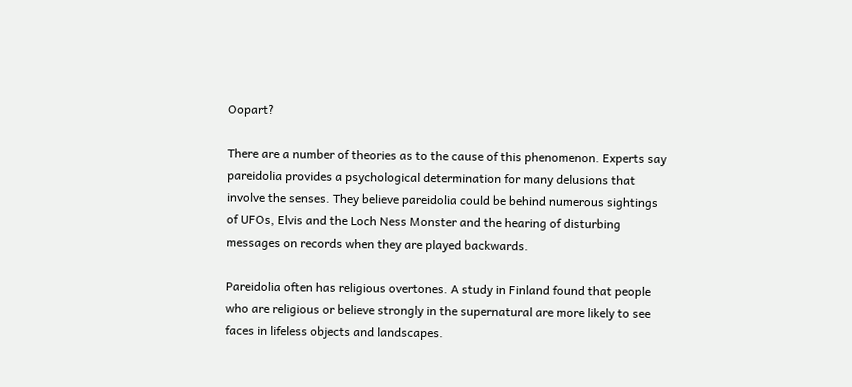Oopart?

There are a number of theories as to the cause of this phenomenon. Experts say pareidolia provides a psychological determination for many delusions that involve the senses. They believe pareidolia could be behind numerous sightings of UFOs, Elvis and the Loch Ness Monster and the hearing of disturbing messages on records when they are played backwards.

Pareidolia often has religious overtones. A study in Finland found that people who are religious or believe strongly in the supernatural are more likely to see faces in lifeless objects and landscapes.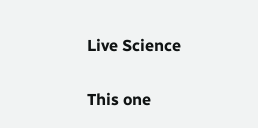Live Science

This one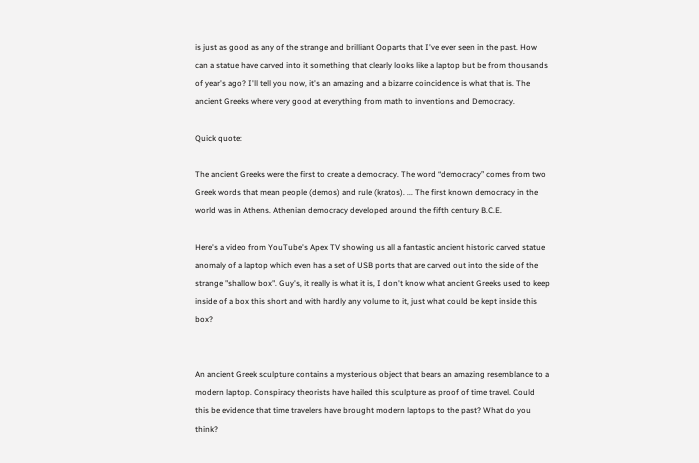is just as good as any of the strange and brilliant Ooparts that I've ever seen in the past. How can a statue have carved into it something that clearly looks like a laptop but be from thousands of year's ago? I'll tell you now, it's an amazing and a bizarre coincidence is what that is. The ancient Greeks where very good at everything from math to inventions and Democracy.

Quick quote:

The ancient Greeks were the first to create a democracy. The word “democracy” comes from two Greek words that mean people (demos) and rule (kratos). ... The first known democracy in the world was in Athens. Athenian democracy developed around the fifth century B.C.E.

Here's a video from YouTube's Apex TV showing us all a fantastic ancient historic carved statue anomaly of a laptop which even has a set of USB ports that are carved out into the side of the strange "shallow box". Guy's, it really is what it is, I don't know what ancient Greeks used to keep inside of a box this short and with hardly any volume to it, just what could be kept inside this box?


An ancient Greek sculpture contains a mysterious object that bears an amazing resemblance to a modern laptop. Conspiracy theorists have hailed this sculpture as proof of time travel. Could this be evidence that time travelers have brought modern laptops to the past? What do you think?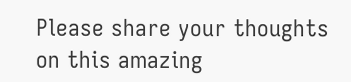Please share your thoughts on this amazing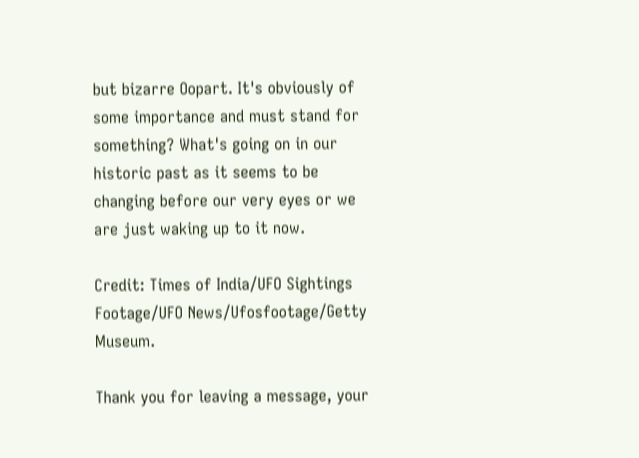but bizarre Oopart. It's obviously of some importance and must stand for something? What's going on in our historic past as it seems to be changing before our very eyes or we are just waking up to it now.

Credit: Times of India/UFO Sightings Footage/UFO News/Ufosfootage/Getty Museum.

Thank you for leaving a message, your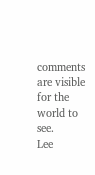comments are visible for the world to see.
Lee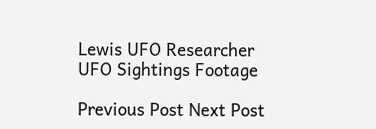Lewis UFO Researcher
UFO Sightings Footage

Previous Post Next Post